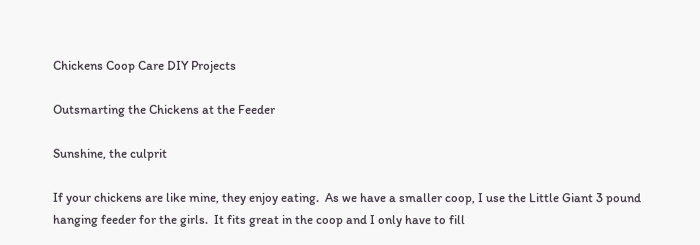Chickens Coop Care DIY Projects

Outsmarting the Chickens at the Feeder

Sunshine, the culprit

If your chickens are like mine, they enjoy eating.  As we have a smaller coop, I use the Little Giant 3 pound hanging feeder for the girls.  It fits great in the coop and I only have to fill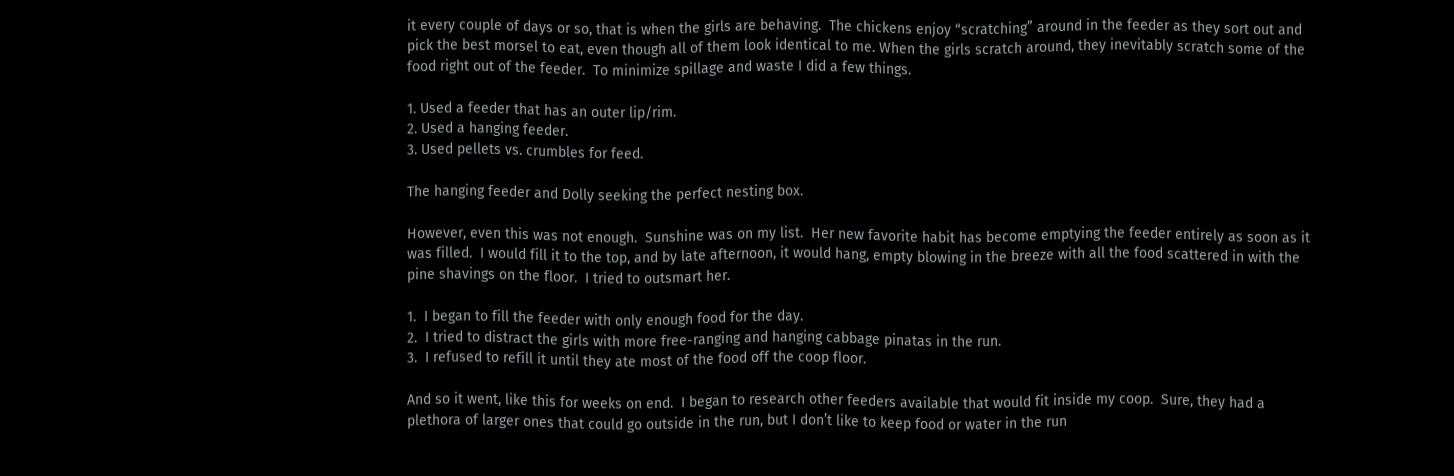it every couple of days or so, that is when the girls are behaving.  The chickens enjoy “scratching” around in the feeder as they sort out and pick the best morsel to eat, even though all of them look identical to me. When the girls scratch around, they inevitably scratch some of the food right out of the feeder.  To minimize spillage and waste I did a few things.

1. Used a feeder that has an outer lip/rim.
2. Used a hanging feeder.
3. Used pellets vs. crumbles for feed.

The hanging feeder and Dolly seeking the perfect nesting box.

However, even this was not enough.  Sunshine was on my list.  Her new favorite habit has become emptying the feeder entirely as soon as it was filled.  I would fill it to the top, and by late afternoon, it would hang, empty blowing in the breeze with all the food scattered in with the pine shavings on the floor.  I tried to outsmart her.

1.  I began to fill the feeder with only enough food for the day.
2.  I tried to distract the girls with more free-ranging and hanging cabbage pinatas in the run.
3.  I refused to refill it until they ate most of the food off the coop floor.

And so it went, like this for weeks on end.  I began to research other feeders available that would fit inside my coop.  Sure, they had a plethora of larger ones that could go outside in the run, but I don’t like to keep food or water in the run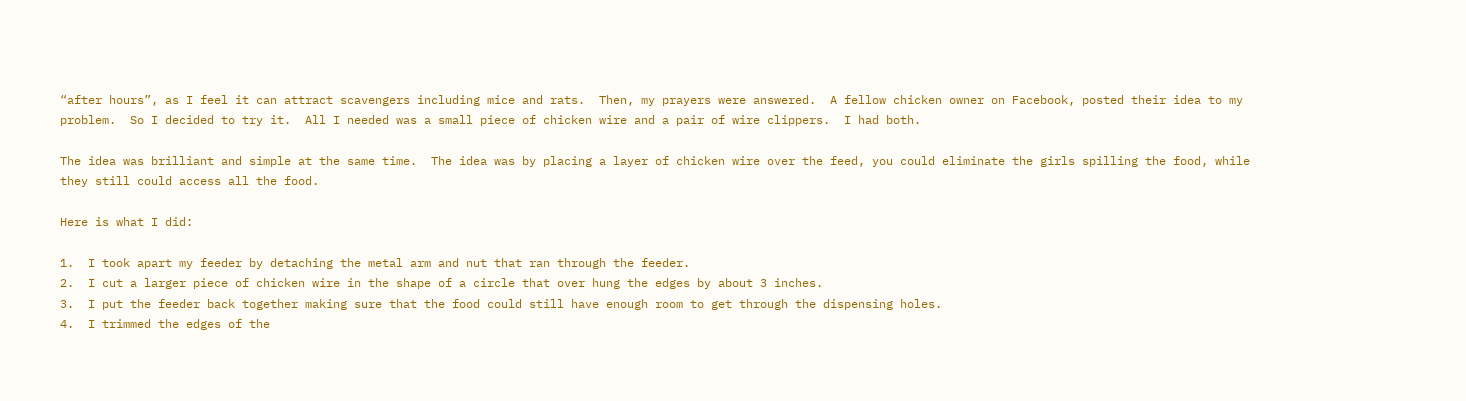“after hours”, as I feel it can attract scavengers including mice and rats.  Then, my prayers were answered.  A fellow chicken owner on Facebook, posted their idea to my problem.  So I decided to try it.  All I needed was a small piece of chicken wire and a pair of wire clippers.  I had both.

The idea was brilliant and simple at the same time.  The idea was by placing a layer of chicken wire over the feed, you could eliminate the girls spilling the food, while they still could access all the food.

Here is what I did:

1.  I took apart my feeder by detaching the metal arm and nut that ran through the feeder.
2.  I cut a larger piece of chicken wire in the shape of a circle that over hung the edges by about 3 inches.
3.  I put the feeder back together making sure that the food could still have enough room to get through the dispensing holes.
4.  I trimmed the edges of the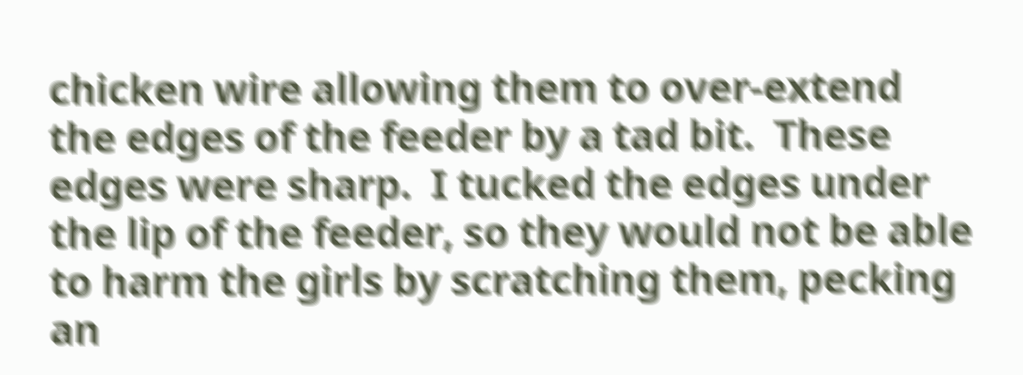chicken wire allowing them to over-extend the edges of the feeder by a tad bit.  These edges were sharp.  I tucked the edges under the lip of the feeder, so they would not be able to harm the girls by scratching them, pecking an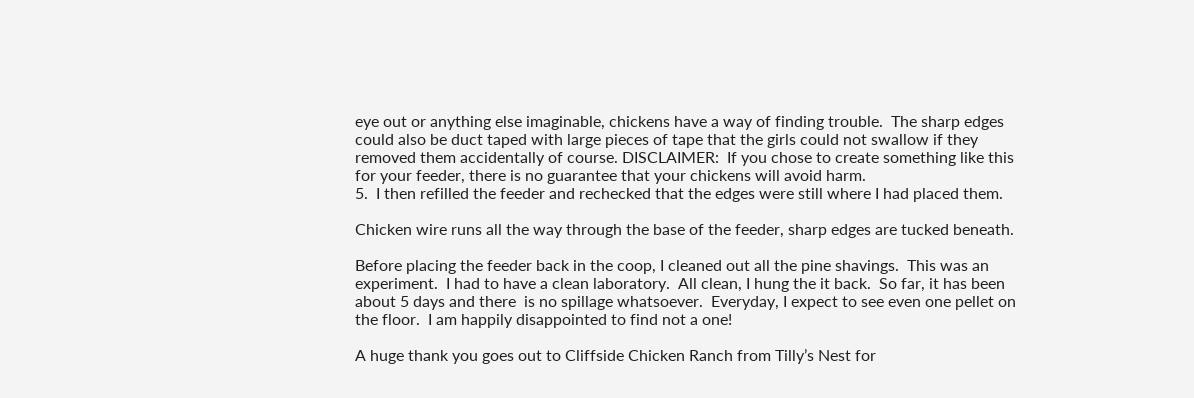eye out or anything else imaginable, chickens have a way of finding trouble.  The sharp edges could also be duct taped with large pieces of tape that the girls could not swallow if they removed them accidentally of course. DISCLAIMER:  If you chose to create something like this for your feeder, there is no guarantee that your chickens will avoid harm.
5.  I then refilled the feeder and rechecked that the edges were still where I had placed them.

Chicken wire runs all the way through the base of the feeder, sharp edges are tucked beneath.

Before placing the feeder back in the coop, I cleaned out all the pine shavings.  This was an experiment.  I had to have a clean laboratory.  All clean, I hung the it back.  So far, it has been about 5 days and there  is no spillage whatsoever.  Everyday, I expect to see even one pellet on the floor.  I am happily disappointed to find not a one!

A huge thank you goes out to Cliffside Chicken Ranch from Tilly’s Nest for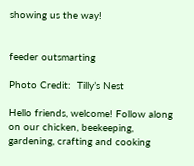showing us the way!


feeder outsmarting

Photo Credit:  Tilly’s Nest

Hello friends, welcome! Follow along on our chicken, beekeeping, gardening, crafting and cooking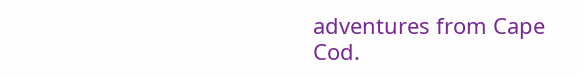adventures from Cape Cod.